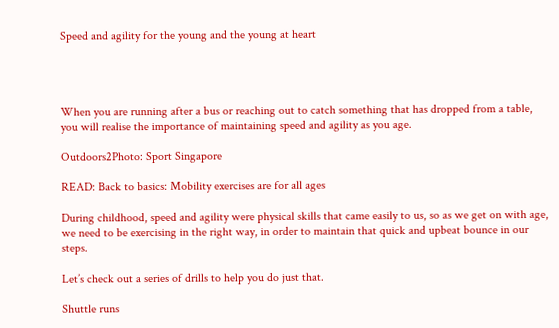Speed and agility for the young and the young at heart




When you are running after a bus or reaching out to catch something that has dropped from a table, you will realise the importance of maintaining speed and agility as you age.

Outdoors2Photo: Sport Singapore

READ: Back to basics: Mobility exercises are for all ages

During childhood, speed and agility were physical skills that came easily to us, so as we get on with age, we need to be exercising in the right way, in order to maintain that quick and upbeat bounce in our steps.

Let’s check out a series of drills to help you do just that.

Shuttle runs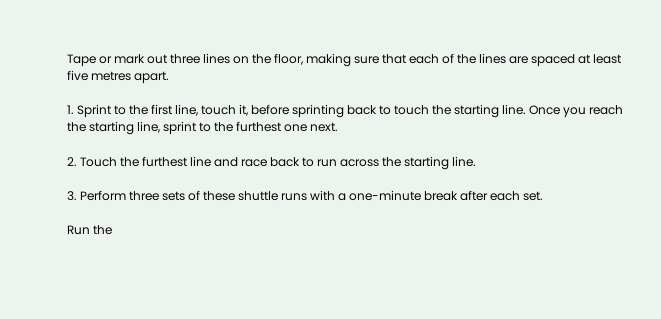Tape or mark out three lines on the floor, making sure that each of the lines are spaced at least five metres apart.

1. Sprint to the first line, touch it, before sprinting back to touch the starting line. Once you reach the starting line, sprint to the furthest one next.

2. Touch the furthest line and race back to run across the starting line.

3. Perform three sets of these shuttle runs with a one-minute break after each set.

Run the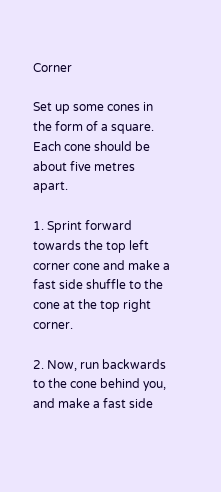Corner

Set up some cones in the form of a square. Each cone should be about five metres apart.

1. Sprint forward towards the top left corner cone and make a fast side shuffle to the cone at the top right corner.

2. Now, run backwards to the cone behind you, and make a fast side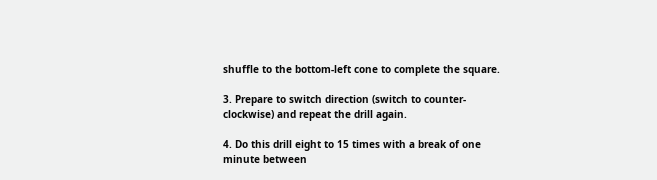shuffle to the bottom-left cone to complete the square.

3. Prepare to switch direction (switch to counter-clockwise) and repeat the drill again.

4. Do this drill eight to 15 times with a break of one minute between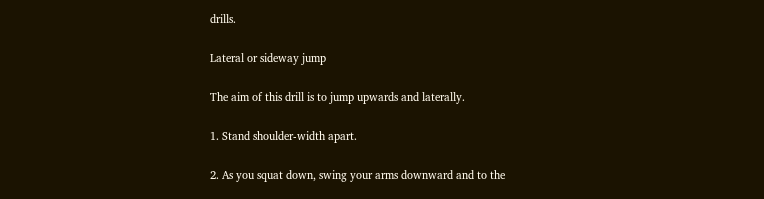drills.

Lateral or sideway jump

The aim of this drill is to jump upwards and laterally.

1. Stand shoulder-width apart.

2. As you squat down, swing your arms downward and to the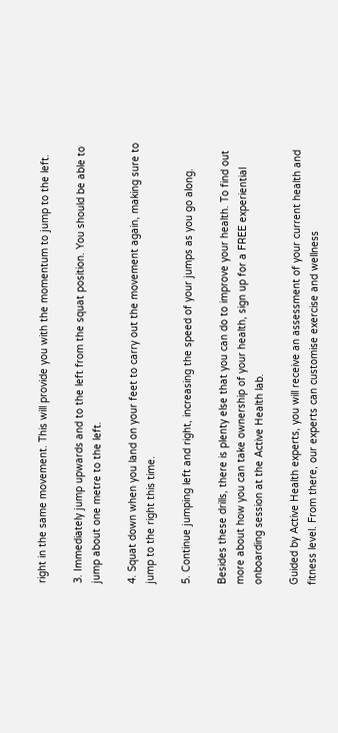right in the same movement. This will provide you with the momentum to jump to the left.

3. Immediately jump upwards and to the left from the squat position. You should be able to jump about one metre to the left.

4. Squat down when you land on your feet to carry out the movement again, making sure to jump to the right this time.

5. Continue jumping left and right, increasing the speed of your jumps as you go along.

Besides these drills, there is plenty else that you can do to improve your health. To find out more about how you can take ownership of your health, sign up for a FREE experiential onboarding session at the Active Health lab.

Guided by Active Health experts, you will receive an assessment of your current health and fitness level. From there, our experts can customise exercise and wellness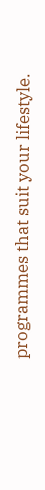programmes that suit your lifestyle.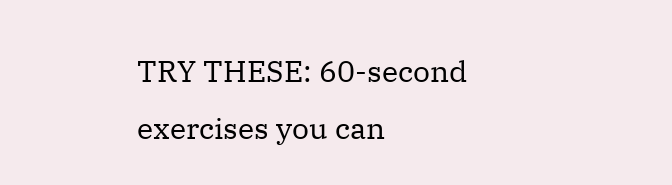TRY THESE: 60-second exercises you can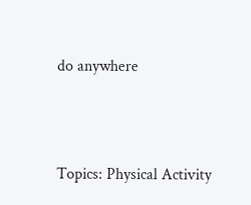do anywhere





Topics: Physical Activity